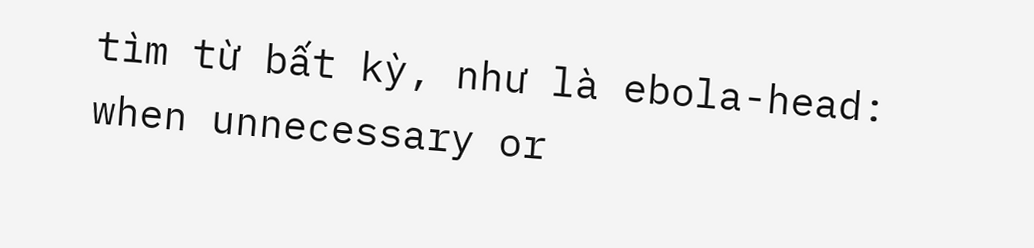tìm từ bất kỳ, như là ebola-head:
when unnecessary or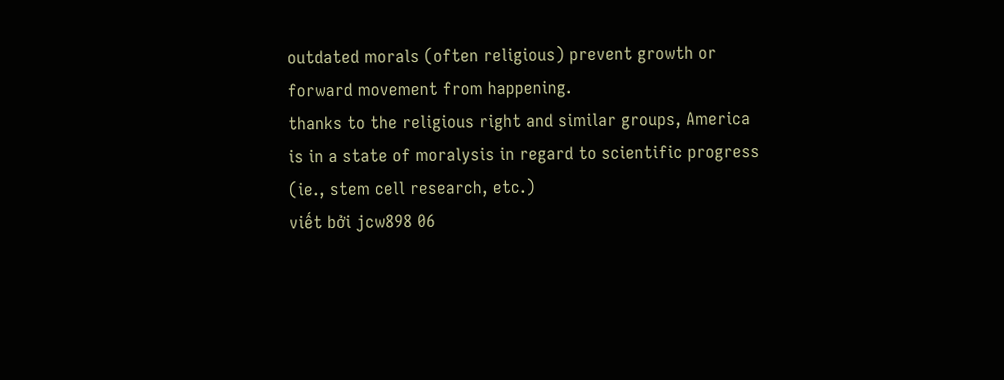outdated morals (often religious) prevent growth or forward movement from happening.
thanks to the religious right and similar groups, America is in a state of moralysis in regard to scientific progress (ie., stem cell research, etc.)
viết bởi jcw898 06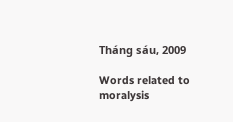Tháng sáu, 2009

Words related to moralysis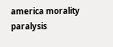america morality paralysis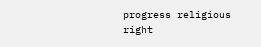progress religious right